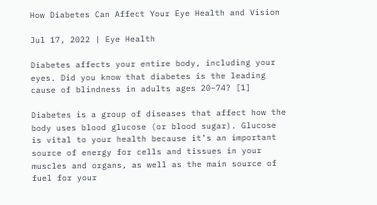How Diabetes Can Affect Your Eye Health and Vision

Jul 17, 2022 | Eye Health

Diabetes affects your entire body, including your eyes. Did you know that diabetes is the leading cause of blindness in adults ages 20–74? [1]

Diabetes is a group of diseases that affect how the body uses blood glucose (or blood sugar). Glucose is vital to your health because it’s an important source of energy for cells and tissues in your muscles and organs, as well as the main source of fuel for your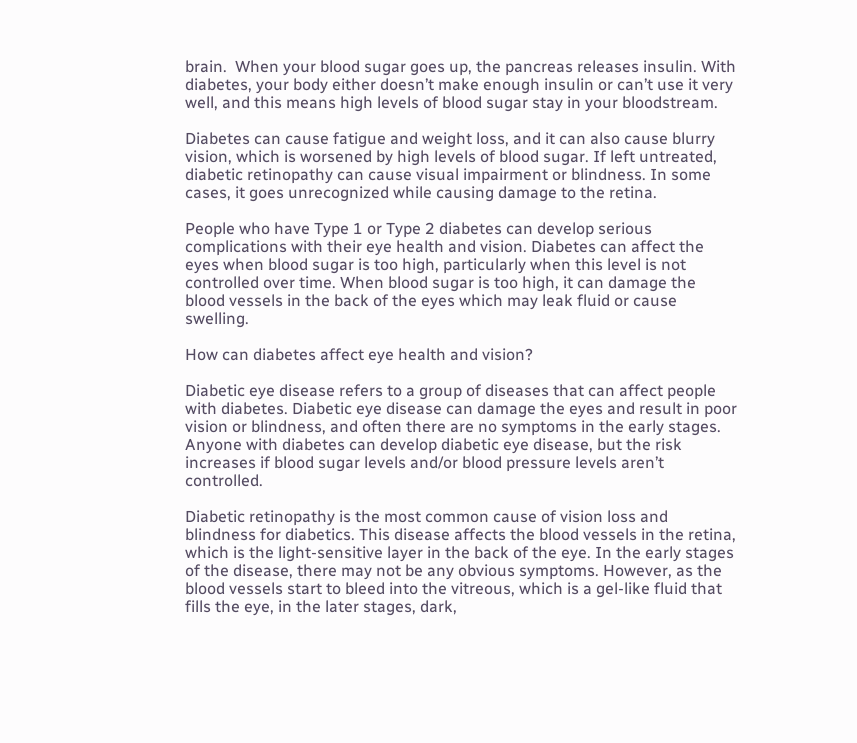brain.  When your blood sugar goes up, the pancreas releases insulin. With diabetes, your body either doesn’t make enough insulin or can’t use it very well, and this means high levels of blood sugar stay in your bloodstream.

Diabetes can cause fatigue and weight loss, and it can also cause blurry vision, which is worsened by high levels of blood sugar. If left untreated, diabetic retinopathy can cause visual impairment or blindness. In some cases, it goes unrecognized while causing damage to the retina.

People who have Type 1 or Type 2 diabetes can develop serious complications with their eye health and vision. Diabetes can affect the eyes when blood sugar is too high, particularly when this level is not controlled over time. When blood sugar is too high, it can damage the blood vessels in the back of the eyes which may leak fluid or cause swelling.

How can diabetes affect eye health and vision?

Diabetic eye disease refers to a group of diseases that can affect people with diabetes. Diabetic eye disease can damage the eyes and result in poor vision or blindness, and often there are no symptoms in the early stages. Anyone with diabetes can develop diabetic eye disease, but the risk increases if blood sugar levels and/or blood pressure levels aren’t controlled.

Diabetic retinopathy is the most common cause of vision loss and blindness for diabetics. This disease affects the blood vessels in the retina, which is the light-sensitive layer in the back of the eye. In the early stages of the disease, there may not be any obvious symptoms. However, as the blood vessels start to bleed into the vitreous, which is a gel-like fluid that fills the eye, in the later stages, dark,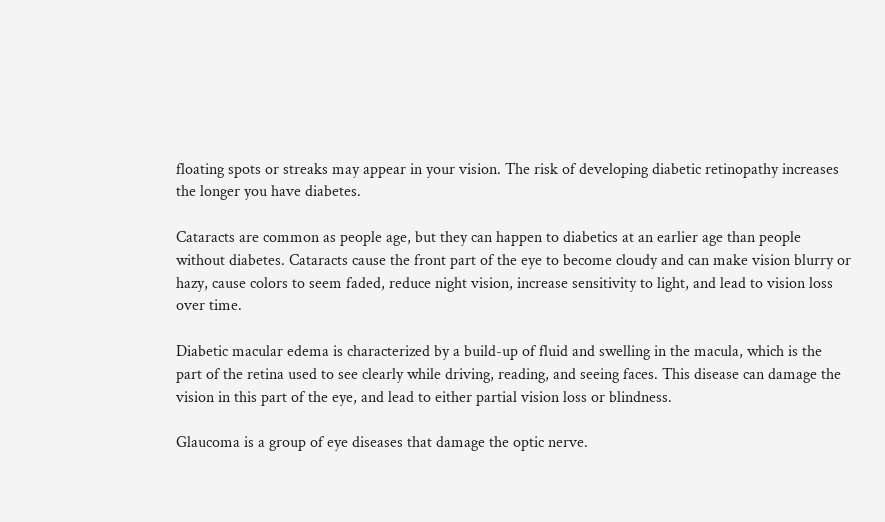floating spots or streaks may appear in your vision. The risk of developing diabetic retinopathy increases the longer you have diabetes.

Cataracts are common as people age, but they can happen to diabetics at an earlier age than people without diabetes. Cataracts cause the front part of the eye to become cloudy and can make vision blurry or hazy, cause colors to seem faded, reduce night vision, increase sensitivity to light, and lead to vision loss over time.

Diabetic macular edema is characterized by a build-up of fluid and swelling in the macula, which is the part of the retina used to see clearly while driving, reading, and seeing faces. This disease can damage the vision in this part of the eye, and lead to either partial vision loss or blindness.

Glaucoma is a group of eye diseases that damage the optic nerve.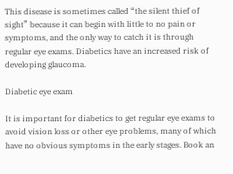This disease is sometimes called “the silent thief of sight” because it can begin with little to no pain or symptoms, and the only way to catch it is through regular eye exams. Diabetics have an increased risk of developing glaucoma.

Diabetic eye exam

It is important for diabetics to get regular eye exams to avoid vision loss or other eye problems, many of which have no obvious symptoms in the early stages. Book an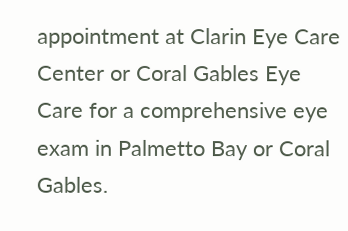appointment at Clarin Eye Care Center or Coral Gables Eye Care for a comprehensive eye exam in Palmetto Bay or Coral Gables.